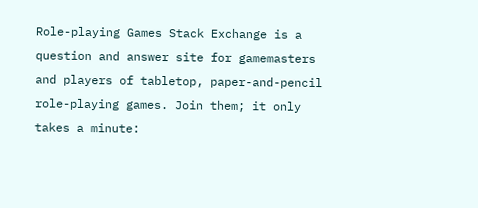Role-playing Games Stack Exchange is a question and answer site for gamemasters and players of tabletop, paper-and-pencil role-playing games. Join them; it only takes a minute: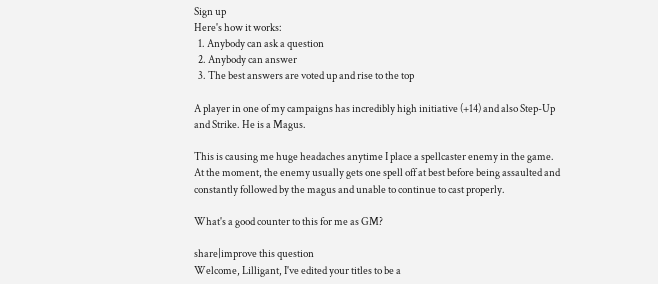Sign up
Here's how it works:
  1. Anybody can ask a question
  2. Anybody can answer
  3. The best answers are voted up and rise to the top

A player in one of my campaigns has incredibly high initiative (+14) and also Step-Up and Strike. He is a Magus.

This is causing me huge headaches anytime I place a spellcaster enemy in the game. At the moment, the enemy usually gets one spell off at best before being assaulted and constantly followed by the magus and unable to continue to cast properly.

What's a good counter to this for me as GM?

share|improve this question
Welcome, Lilligant, I've edited your titles to be a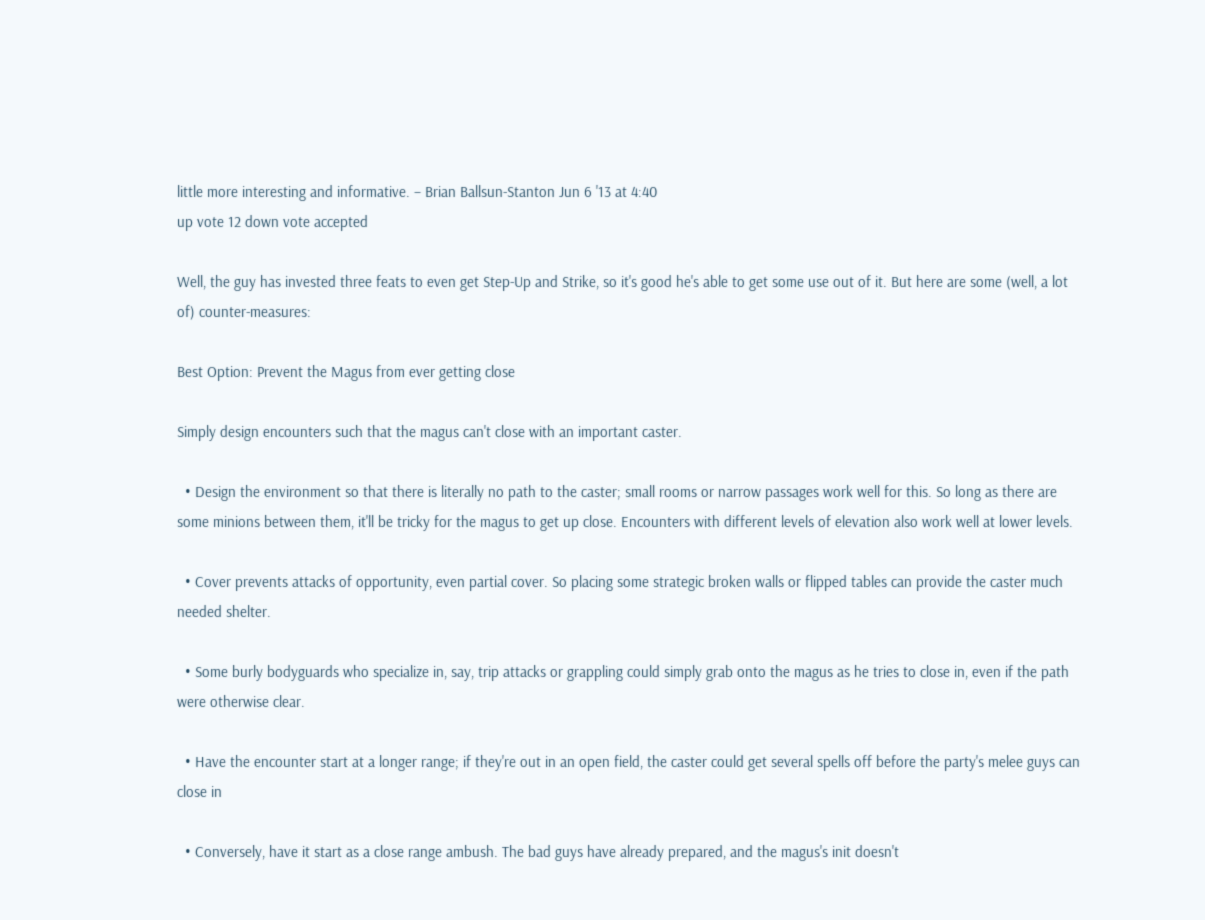little more interesting and informative. – Brian Ballsun-Stanton Jun 6 '13 at 4:40
up vote 12 down vote accepted

Well, the guy has invested three feats to even get Step-Up and Strike, so it's good he's able to get some use out of it. But here are some (well, a lot of) counter-measures:

Best Option: Prevent the Magus from ever getting close

Simply design encounters such that the magus can't close with an important caster.

  • Design the environment so that there is literally no path to the caster; small rooms or narrow passages work well for this. So long as there are some minions between them, it'll be tricky for the magus to get up close. Encounters with different levels of elevation also work well at lower levels.

  • Cover prevents attacks of opportunity, even partial cover. So placing some strategic broken walls or flipped tables can provide the caster much needed shelter.

  • Some burly bodyguards who specialize in, say, trip attacks or grappling could simply grab onto the magus as he tries to close in, even if the path were otherwise clear.

  • Have the encounter start at a longer range; if they're out in an open field, the caster could get several spells off before the party's melee guys can close in

  • Conversely, have it start as a close range ambush. The bad guys have already prepared, and the magus's init doesn't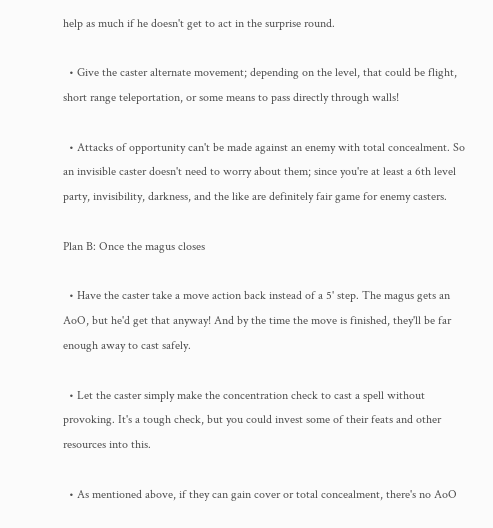help as much if he doesn't get to act in the surprise round.

  • Give the caster alternate movement; depending on the level, that could be flight, short range teleportation, or some means to pass directly through walls!

  • Attacks of opportunity can't be made against an enemy with total concealment. So an invisible caster doesn't need to worry about them; since you're at least a 6th level party, invisibility, darkness, and the like are definitely fair game for enemy casters.

Plan B: Once the magus closes

  • Have the caster take a move action back instead of a 5' step. The magus gets an AoO, but he'd get that anyway! And by the time the move is finished, they'll be far enough away to cast safely.

  • Let the caster simply make the concentration check to cast a spell without provoking. It's a tough check, but you could invest some of their feats and other resources into this.

  • As mentioned above, if they can gain cover or total concealment, there's no AoO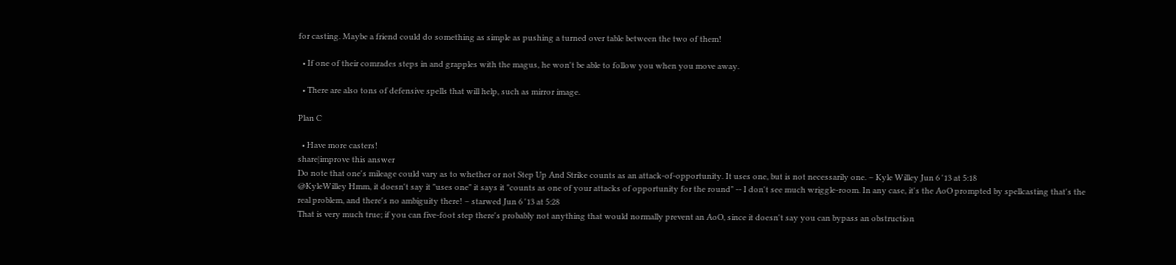for casting. Maybe a friend could do something as simple as pushing a turned over table between the two of them!

  • If one of their comrades steps in and grapples with the magus, he won't be able to follow you when you move away.

  • There are also tons of defensive spells that will help, such as mirror image.

Plan C

  • Have more casters!
share|improve this answer
Do note that one's mileage could vary as to whether or not Step Up And Strike counts as an attack-of-opportunity. It uses one, but is not necessarily one. – Kyle Willey Jun 6 '13 at 5:18
@KyleWilley Hmm, it doesn't say it "uses one" it says it "counts as one of your attacks of opportunity for the round" -- I don't see much wriggle-room. In any case, it's the AoO prompted by spellcasting that's the real problem, and there's no ambiguity there! – starwed Jun 6 '13 at 5:28
That is very much true; if you can five-foot step there's probably not anything that would normally prevent an AoO, since it doesn't say you can bypass an obstruction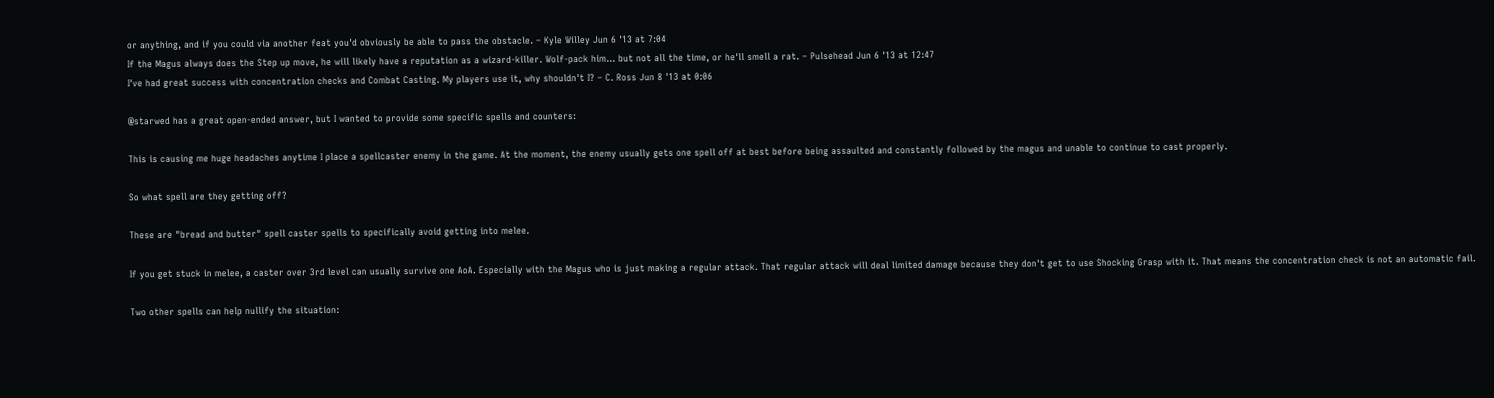or anything, and if you could via another feat you'd obviously be able to pass the obstacle. – Kyle Willey Jun 6 '13 at 7:04
If the Magus always does the Step up move, he will likely have a reputation as a wizard-killer. Wolf-pack him... but not all the time, or he'll smell a rat. – Pulsehead Jun 6 '13 at 12:47
I've had great success with concentration checks and Combat Casting. My players use it, why shouldn't I? – C. Ross Jun 8 '13 at 0:06

@starwed has a great open-ended answer, but I wanted to provide some specific spells and counters:

This is causing me huge headaches anytime I place a spellcaster enemy in the game. At the moment, the enemy usually gets one spell off at best before being assaulted and constantly followed by the magus and unable to continue to cast properly.

So what spell are they getting off?

These are "bread and butter" spell caster spells to specifically avoid getting into melee.

If you get stuck in melee, a caster over 3rd level can usually survive one AoA. Especially with the Magus who is just making a regular attack. That regular attack will deal limited damage because they don't get to use Shocking Grasp with it. That means the concentration check is not an automatic fail.

Two other spells can help nullify the situation: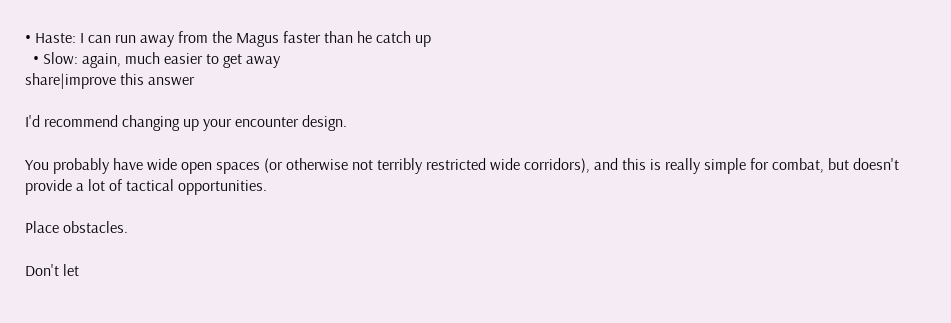• Haste: I can run away from the Magus faster than he catch up
  • Slow: again, much easier to get away
share|improve this answer

I'd recommend changing up your encounter design.

You probably have wide open spaces (or otherwise not terribly restricted wide corridors), and this is really simple for combat, but doesn't provide a lot of tactical opportunities.

Place obstacles.

Don't let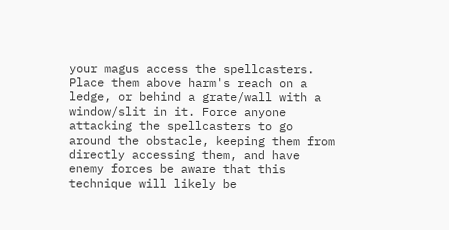your magus access the spellcasters. Place them above harm's reach on a ledge, or behind a grate/wall with a window/slit in it. Force anyone attacking the spellcasters to go around the obstacle, keeping them from directly accessing them, and have enemy forces be aware that this technique will likely be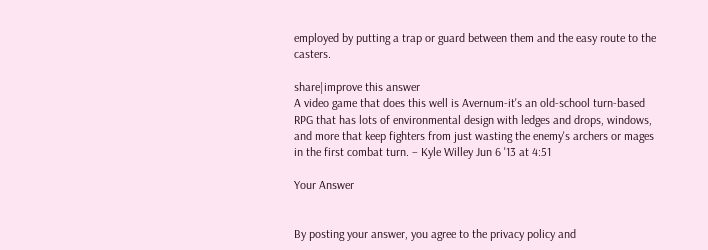employed by putting a trap or guard between them and the easy route to the casters.

share|improve this answer
A video game that does this well is Avernum-it's an old-school turn-based RPG that has lots of environmental design with ledges and drops, windows, and more that keep fighters from just wasting the enemy's archers or mages in the first combat turn. – Kyle Willey Jun 6 '13 at 4:51

Your Answer


By posting your answer, you agree to the privacy policy and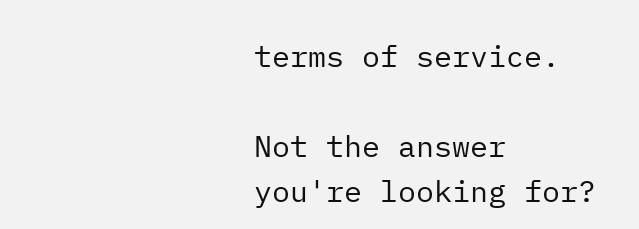terms of service.

Not the answer you're looking for?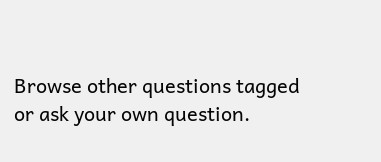Browse other questions tagged or ask your own question.